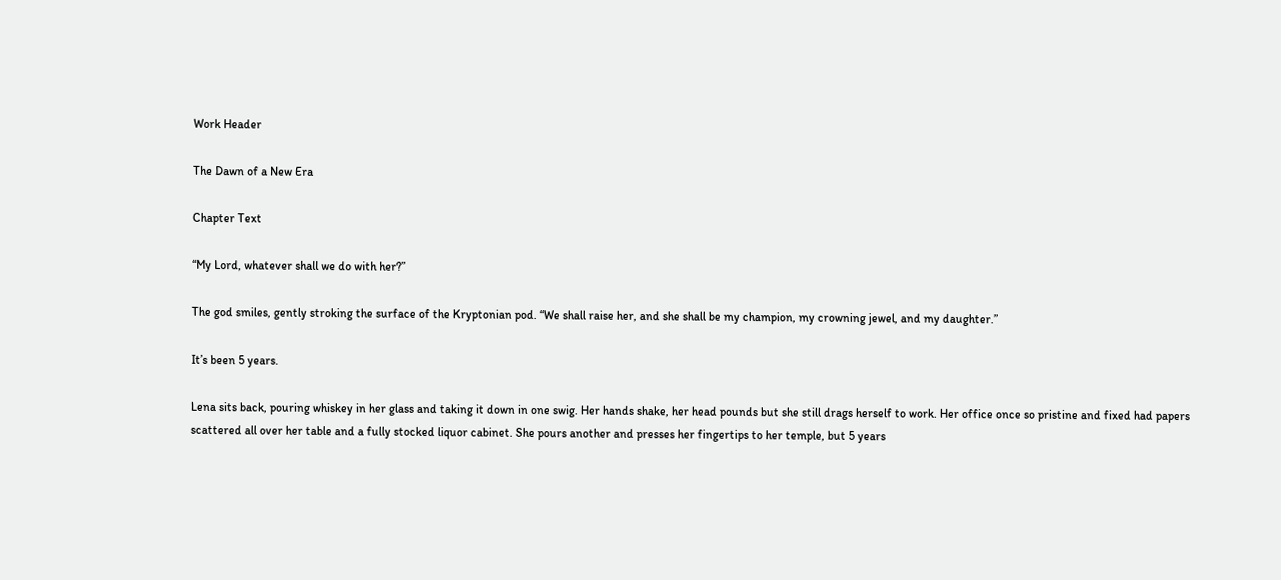Work Header

The Dawn of a New Era

Chapter Text

“My Lord, whatever shall we do with her?”

The god smiles, gently stroking the surface of the Kryptonian pod. “We shall raise her, and she shall be my champion, my crowning jewel, and my daughter.”

It’s been 5 years.

Lena sits back, pouring whiskey in her glass and taking it down in one swig. Her hands shake, her head pounds but she still drags herself to work. Her office once so pristine and fixed had papers scattered all over her table and a fully stocked liquor cabinet. She pours another and presses her fingertips to her temple, but 5 years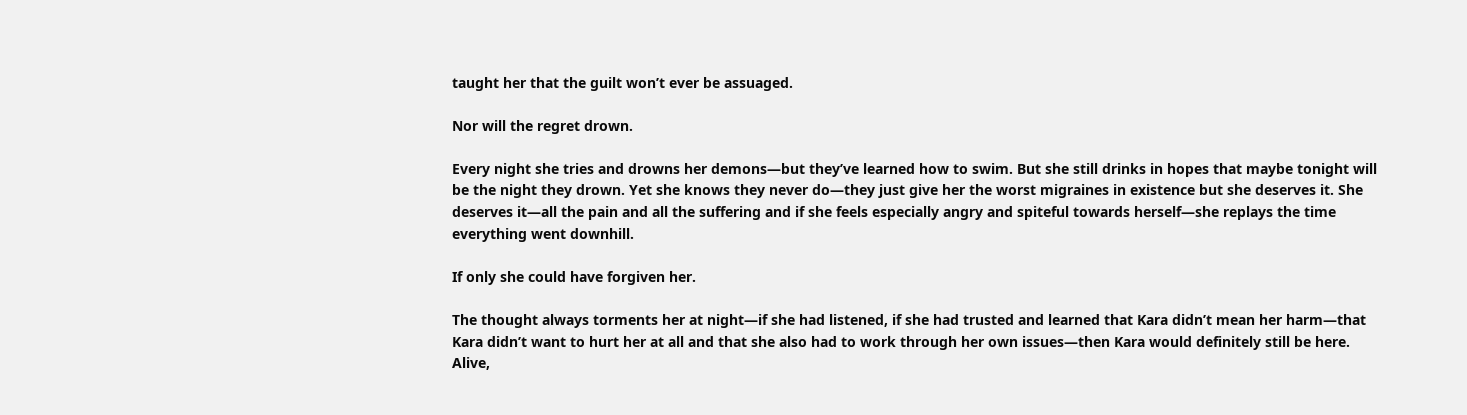taught her that the guilt won’t ever be assuaged.

Nor will the regret drown.

Every night she tries and drowns her demons—but they’ve learned how to swim. But she still drinks in hopes that maybe tonight will be the night they drown. Yet she knows they never do—they just give her the worst migraines in existence but she deserves it. She deserves it—all the pain and all the suffering and if she feels especially angry and spiteful towards herself—she replays the time everything went downhill.

If only she could have forgiven her.

The thought always torments her at night—if she had listened, if she had trusted and learned that Kara didn’t mean her harm—that Kara didn’t want to hurt her at all and that she also had to work through her own issues—then Kara would definitely still be here. Alive,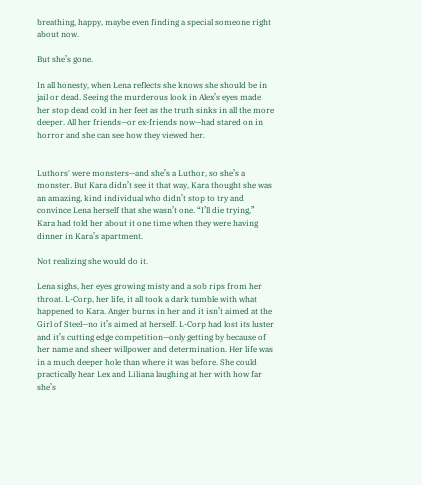breathing, happy, maybe even finding a special someone right about now.

But she’s gone.

In all honesty, when Lena reflects she knows she should be in jail or dead. Seeing the murderous look in Alex’s eyes made her stop dead cold in her feet as the truth sinks in all the more deeper. All her friends—or ex-friends now—had stared on in horror and she can see how they viewed her.


Luthors' were monsters—and she’s a Luthor, so she’s a monster. But Kara didn’t see it that way, Kara thought she was an amazing, kind individual who didn’t stop to try and convince Lena herself that she wasn’t one. “I’ll die trying,” Kara had told her about it one time when they were having dinner in Kara’s apartment.

Not realizing she would do it.

Lena sighs, her eyes growing misty and a sob rips from her throat. L-Corp, her life, it all took a dark tumble with what happened to Kara. Anger burns in her and it isn’t aimed at the Girl of Steel—no it’s aimed at herself. L-Corp had lost its luster and it’s cutting edge competition—only getting by because of her name and sheer willpower and determination. Her life was in a much deeper hole than where it was before. She could practically hear Lex and Liliana laughing at her with how far she’s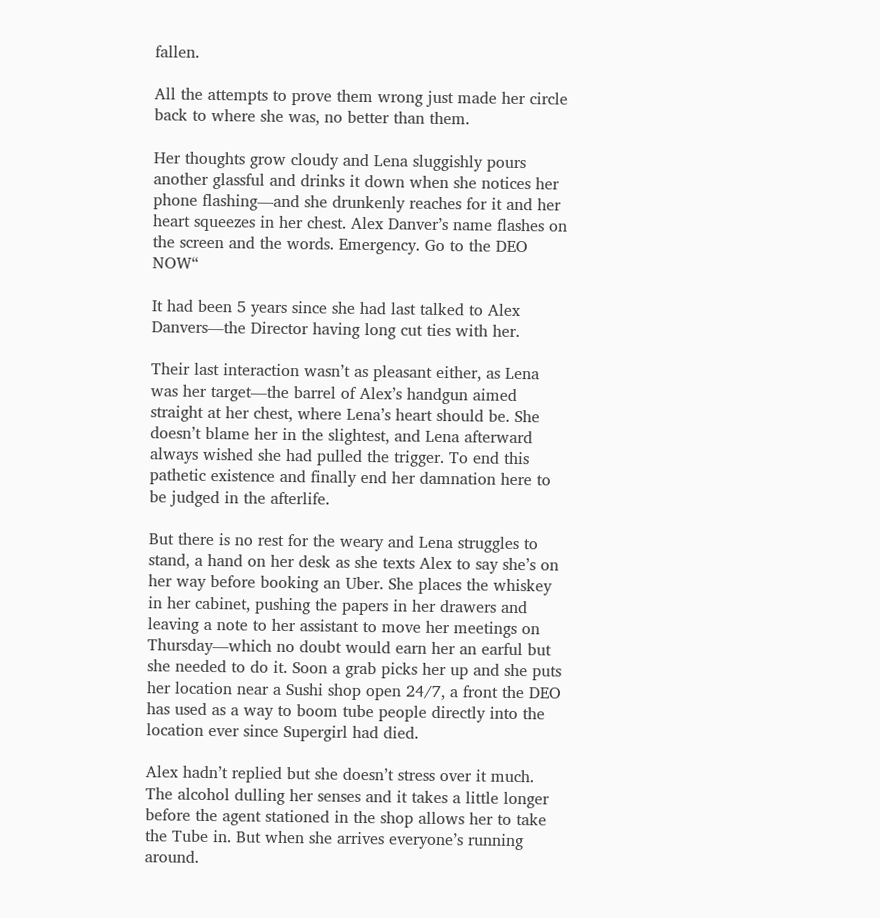fallen.

All the attempts to prove them wrong just made her circle back to where she was, no better than them.

Her thoughts grow cloudy and Lena sluggishly pours another glassful and drinks it down when she notices her phone flashing—and she drunkenly reaches for it and her heart squeezes in her chest. Alex Danver’s name flashes on the screen and the words. Emergency. Go to the DEO NOW“

It had been 5 years since she had last talked to Alex Danvers—the Director having long cut ties with her.

Their last interaction wasn’t as pleasant either, as Lena was her target—the barrel of Alex’s handgun aimed straight at her chest, where Lena’s heart should be. She doesn’t blame her in the slightest, and Lena afterward always wished she had pulled the trigger. To end this pathetic existence and finally end her damnation here to be judged in the afterlife.

But there is no rest for the weary and Lena struggles to stand, a hand on her desk as she texts Alex to say she’s on her way before booking an Uber. She places the whiskey in her cabinet, pushing the papers in her drawers and leaving a note to her assistant to move her meetings on Thursday—which no doubt would earn her an earful but she needed to do it. Soon a grab picks her up and she puts her location near a Sushi shop open 24/7, a front the DEO has used as a way to boom tube people directly into the location ever since Supergirl had died.

Alex hadn’t replied but she doesn’t stress over it much. The alcohol dulling her senses and it takes a little longer before the agent stationed in the shop allows her to take the Tube in. But when she arrives everyone’s running around.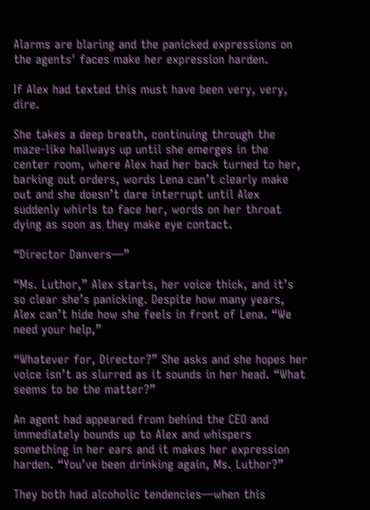Alarms are blaring and the panicked expressions on the agents' faces make her expression harden.

If Alex had texted this must have been very, very, dire.

She takes a deep breath, continuing through the maze-like hallways up until she emerges in the center room, where Alex had her back turned to her, barking out orders, words Lena can’t clearly make out and she doesn’t dare interrupt until Alex suddenly whirls to face her, words on her throat dying as soon as they make eye contact.

“Director Danvers—”

“Ms. Luthor,” Alex starts, her voice thick, and it’s so clear she’s panicking. Despite how many years, Alex can’t hide how she feels in front of Lena. “We need your help,”

“Whatever for, Director?” She asks and she hopes her voice isn’t as slurred as it sounds in her head. “What seems to be the matter?”

An agent had appeared from behind the CEO and immediately bounds up to Alex and whispers something in her ears and it makes her expression harden. “You’ve been drinking again, Ms. Luthor?”

They both had alcoholic tendencies—when this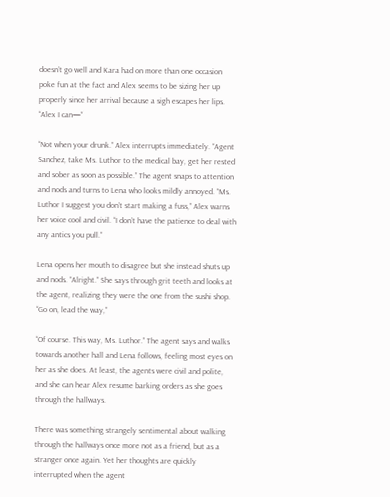doesn’t go well and Kara had on more than one occasion poke fun at the fact and Alex seems to be sizing her up properly since her arrival because a sigh escapes her lips. “Alex I can—“

“Not when your drunk.” Alex interrupts immediately. “Agent Sanchez, take Ms. Luthor to the medical bay, get her rested and sober as soon as possible.” The agent snaps to attention and nods and turns to Lena who looks mildly annoyed. “Ms. Luthor I suggest you don’t start making a fuss,” Alex warns her voice cool and civil. “I don’t have the patience to deal with any antics you pull.”

Lena opens her mouth to disagree but she instead shuts up and nods. “Alright.” She says through grit teeth and looks at the agent, realizing they were the one from the sushi shop. “Go on, lead the way,”

“Of course. This way, Ms. Luthor.” The agent says and walks towards another hall and Lena follows, feeling most eyes on her as she does. At least, the agents were civil and polite, and she can hear Alex resume barking orders as she goes through the hallways.

There was something strangely sentimental about walking through the hallways once more not as a friend, but as a stranger once again. Yet her thoughts are quickly interrupted when the agent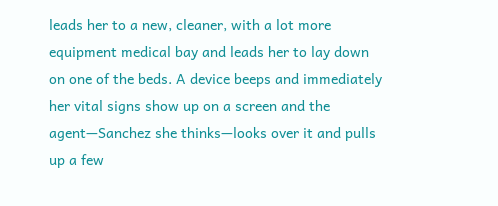leads her to a new, cleaner, with a lot more equipment medical bay and leads her to lay down on one of the beds. A device beeps and immediately her vital signs show up on a screen and the agent—Sanchez she thinks—looks over it and pulls up a few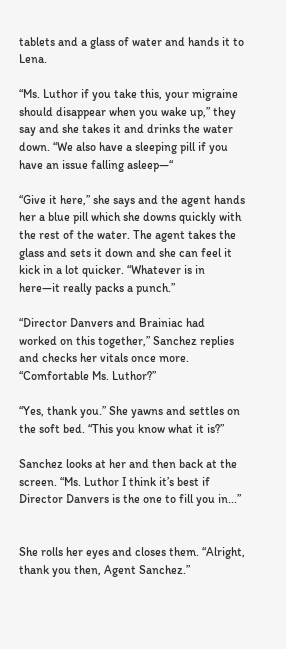tablets and a glass of water and hands it to Lena.

“Ms. Luthor if you take this, your migraine should disappear when you wake up,” they say and she takes it and drinks the water down. “We also have a sleeping pill if you have an issue falling asleep—“

“Give it here,” she says and the agent hands her a blue pill which she downs quickly with the rest of the water. The agent takes the glass and sets it down and she can feel it kick in a lot quicker. “Whatever is in here—it really packs a punch.”

“Director Danvers and Brainiac had worked on this together,” Sanchez replies and checks her vitals once more. “Comfortable Ms. Luthor?”

“Yes, thank you.” She yawns and settles on the soft bed. “This you know what it is?”

Sanchez looks at her and then back at the screen. “Ms. Luthor I think it’s best if Director Danvers is the one to fill you in...”


She rolls her eyes and closes them. “Alright, thank you then, Agent Sanchez.”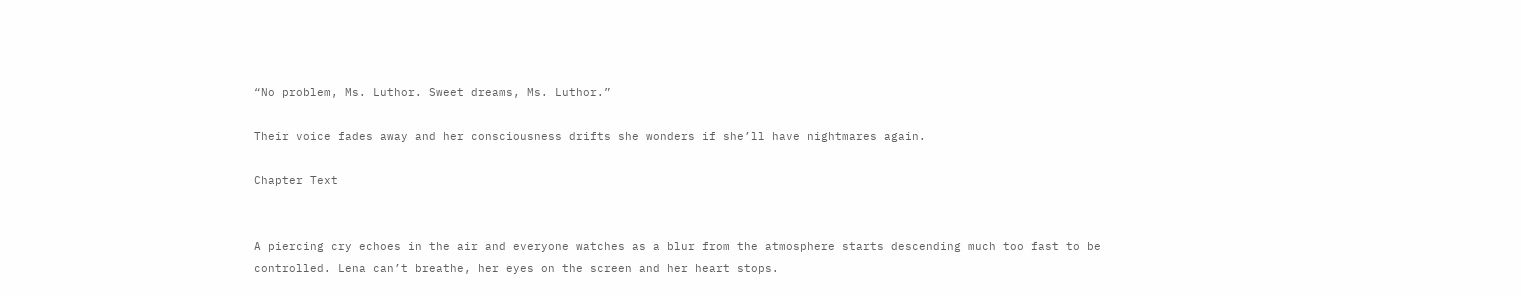“No problem, Ms. Luthor. Sweet dreams, Ms. Luthor.”

Their voice fades away and her consciousness drifts she wonders if she’ll have nightmares again.

Chapter Text


A piercing cry echoes in the air and everyone watches as a blur from the atmosphere starts descending much too fast to be controlled. Lena can’t breathe, her eyes on the screen and her heart stops.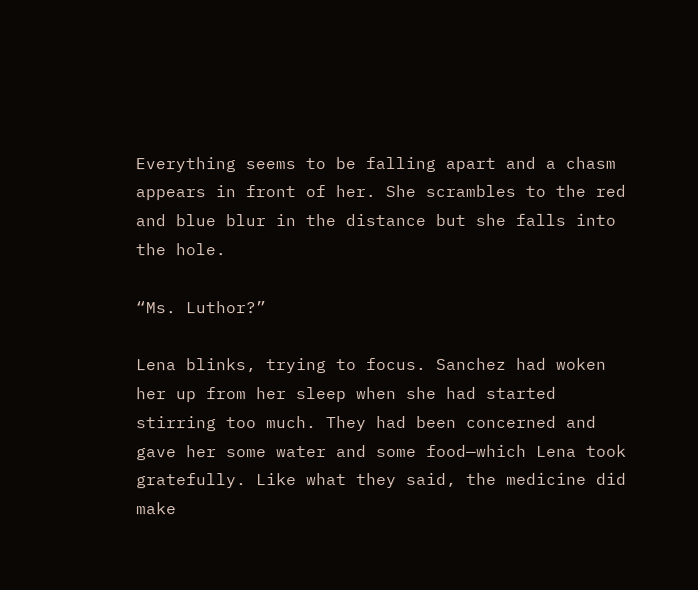Everything seems to be falling apart and a chasm appears in front of her. She scrambles to the red and blue blur in the distance but she falls into the hole.

“Ms. Luthor?”

Lena blinks, trying to focus. Sanchez had woken her up from her sleep when she had started stirring too much. They had been concerned and gave her some water and some food—which Lena took gratefully. Like what they said, the medicine did make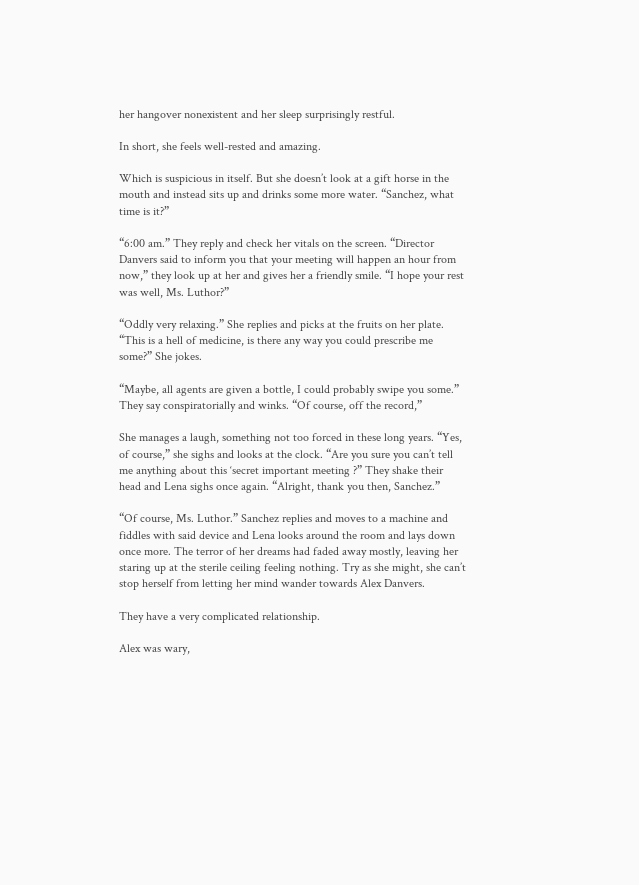her hangover nonexistent and her sleep surprisingly restful.

In short, she feels well-rested and amazing.

Which is suspicious in itself. But she doesn’t look at a gift horse in the mouth and instead sits up and drinks some more water. “Sanchez, what time is it?”

“6:00 am.” They reply and check her vitals on the screen. “Director Danvers said to inform you that your meeting will happen an hour from now,” they look up at her and gives her a friendly smile. “I hope your rest was well, Ms. Luthor?”

“Oddly very relaxing.” She replies and picks at the fruits on her plate. “This is a hell of medicine, is there any way you could prescribe me some?” She jokes.

“Maybe, all agents are given a bottle, I could probably swipe you some.” They say conspiratorially and winks. “Of course, off the record,”

She manages a laugh, something not too forced in these long years. “Yes, of course,” she sighs and looks at the clock. “Are you sure you can’t tell me anything about this ‘secret important meeting ?” They shake their head and Lena sighs once again. “Alright, thank you then, Sanchez.”

“Of course, Ms. Luthor.” Sanchez replies and moves to a machine and fiddles with said device and Lena looks around the room and lays down once more. The terror of her dreams had faded away mostly, leaving her staring up at the sterile ceiling feeling nothing. Try as she might, she can’t stop herself from letting her mind wander towards Alex Danvers.

They have a very complicated relationship.

Alex was wary,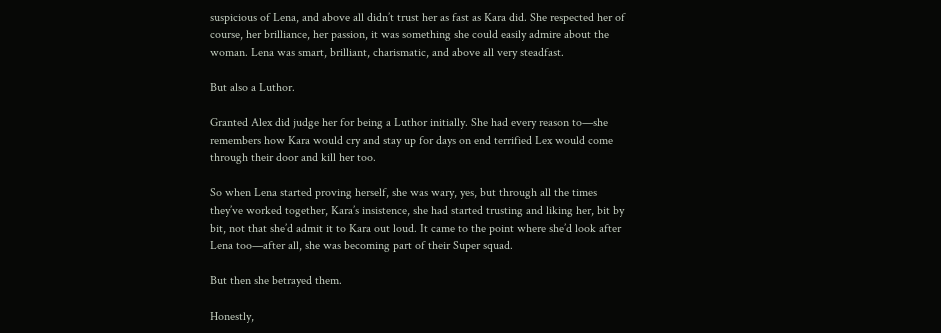suspicious of Lena, and above all didn’t trust her as fast as Kara did. She respected her of course, her brilliance, her passion, it was something she could easily admire about the woman. Lena was smart, brilliant, charismatic, and above all very steadfast.

But also a Luthor.

Granted Alex did judge her for being a Luthor initially. She had every reason to—she remembers how Kara would cry and stay up for days on end terrified Lex would come through their door and kill her too.

So when Lena started proving herself, she was wary, yes, but through all the times they’ve worked together, Kara’s insistence, she had started trusting and liking her, bit by bit, not that she’d admit it to Kara out loud. It came to the point where she’d look after Lena too—after all, she was becoming part of their Super squad.

But then she betrayed them.

Honestly,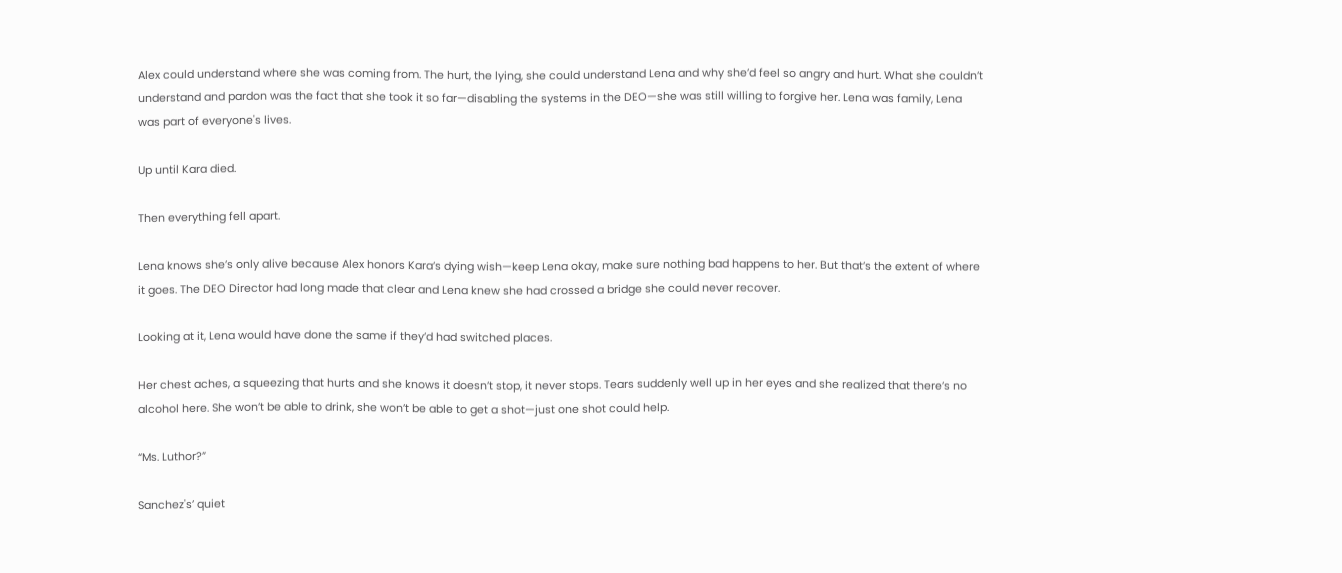Alex could understand where she was coming from. The hurt, the lying, she could understand Lena and why she’d feel so angry and hurt. What she couldn’t understand and pardon was the fact that she took it so far—disabling the systems in the DEO—she was still willing to forgive her. Lena was family, Lena was part of everyone's lives.

Up until Kara died.

Then everything fell apart.

Lena knows she’s only alive because Alex honors Kara’s dying wish—keep Lena okay, make sure nothing bad happens to her. But that’s the extent of where it goes. The DEO Director had long made that clear and Lena knew she had crossed a bridge she could never recover.

Looking at it, Lena would have done the same if they’d had switched places.

Her chest aches, a squeezing that hurts and she knows it doesn’t stop, it never stops. Tears suddenly well up in her eyes and she realized that there’s no alcohol here. She won’t be able to drink, she won’t be able to get a shot—just one shot could help.

“Ms. Luthor?”

Sanchez's’ quiet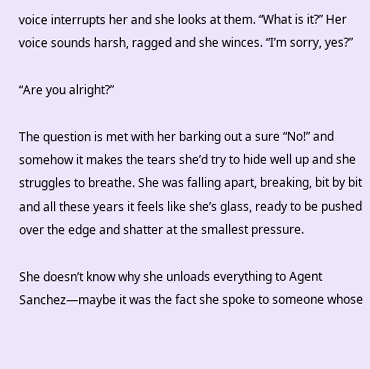voice interrupts her and she looks at them. “What is it?” Her voice sounds harsh, ragged and she winces. “I’m sorry, yes?”

“Are you alright?”

The question is met with her barking out a sure “No!” and somehow it makes the tears she’d try to hide well up and she struggles to breathe. She was falling apart, breaking, bit by bit and all these years it feels like she’s glass, ready to be pushed over the edge and shatter at the smallest pressure.

She doesn’t know why she unloads everything to Agent Sanchez—maybe it was the fact she spoke to someone whose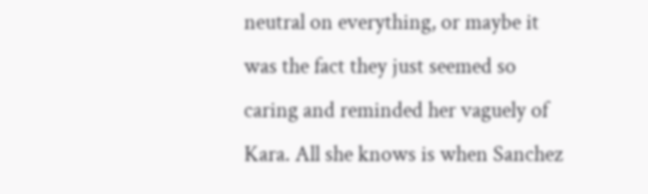neutral on everything, or maybe it was the fact they just seemed so caring and reminded her vaguely of Kara. All she knows is when Sanchez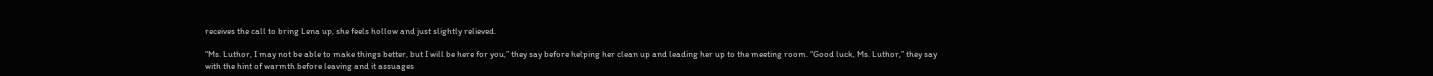receives the call to bring Lena up, she feels hollow and just slightly relieved.

“Ms. Luthor, I may not be able to make things better, but I will be here for you,” they say before helping her clean up and leading her up to the meeting room. “Good luck, Ms. Luthor,” they say with the hint of warmth before leaving and it assuages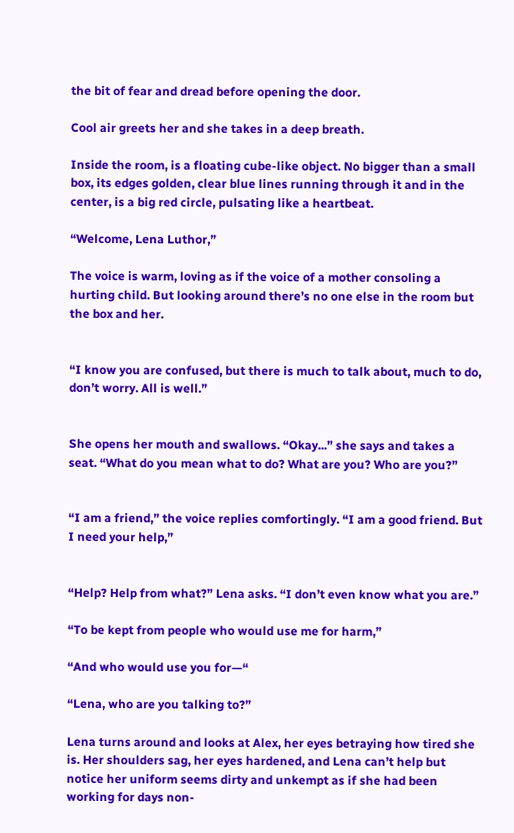the bit of fear and dread before opening the door.

Cool air greets her and she takes in a deep breath.

Inside the room, is a floating cube-like object. No bigger than a small box, its edges golden, clear blue lines running through it and in the center, is a big red circle, pulsating like a heartbeat.

“Welcome, Lena Luthor,”

The voice is warm, loving as if the voice of a mother consoling a hurting child. But looking around there’s no one else in the room but the box and her.


“I know you are confused, but there is much to talk about, much to do, don’t worry. All is well.”


She opens her mouth and swallows. “Okay...” she says and takes a seat. “What do you mean what to do? What are you? Who are you?”


“I am a friend,” the voice replies comfortingly. “I am a good friend. But I need your help,”


“Help? Help from what?” Lena asks. “I don’t even know what you are.”

“To be kept from people who would use me for harm,”

“And who would use you for—“

“Lena, who are you talking to?”

Lena turns around and looks at Alex, her eyes betraying how tired she is. Her shoulders sag, her eyes hardened, and Lena can’t help but notice her uniform seems dirty and unkempt as if she had been working for days non-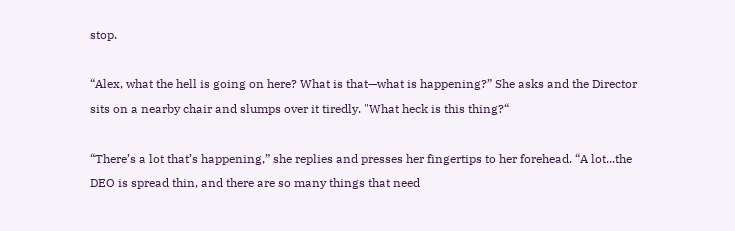stop.

“Alex, what the hell is going on here? What is that—what is happening?” She asks and the Director sits on a nearby chair and slumps over it tiredly. "What heck is this thing?“

“There’s a lot that’s happening,” she replies and presses her fingertips to her forehead. “A lot...the DEO is spread thin, and there are so many things that need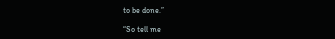to be done.”

“So tell me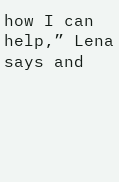how I can help,” Lena says and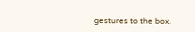gestures to the box.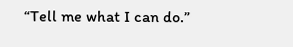“Tell me what I can do.”